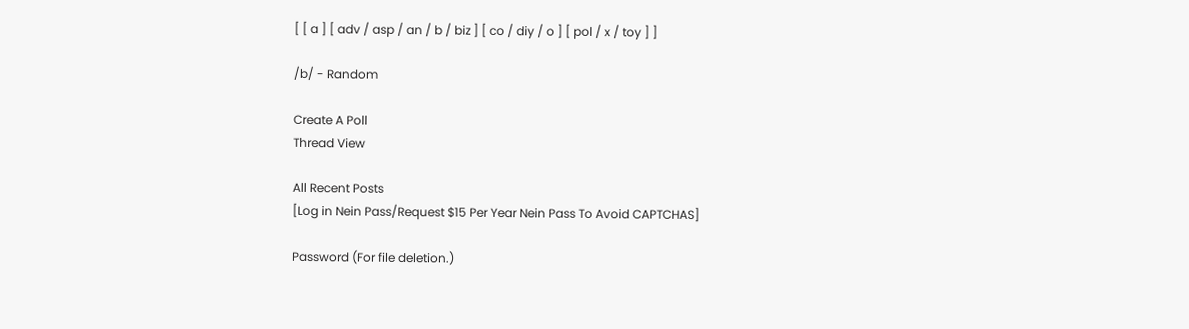[ [ a ] [ adv / asp / an / b / biz ] [ co / diy / o ] [ pol / x / toy ] ]

/b/ - Random

Create A Poll
Thread View

All Recent Posts
[Log in Nein Pass/Request $15 Per Year Nein Pass To Avoid CAPTCHAS]

Password (For file deletion.)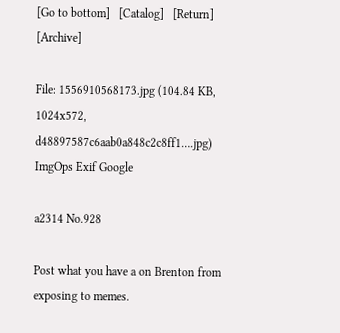[Go to bottom]   [Catalog]   [Return]   [Archive]

File: 1556910568173.jpg (104.84 KB, 1024x572, d48897587c6aab0a848c2c8ff1….jpg) ImgOps Exif Google

a2314 No.928

Post what you have a on Brenton from exposing to memes.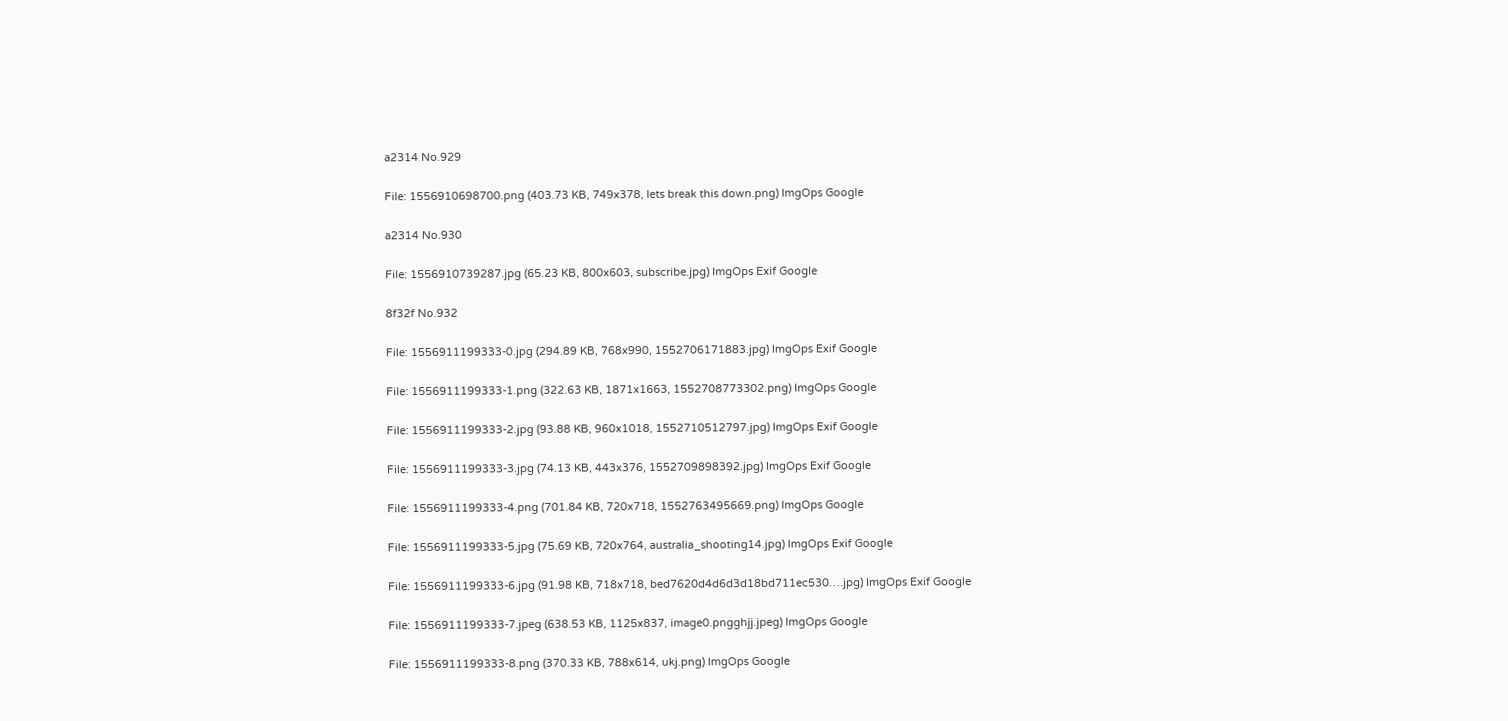a2314 No.929

File: 1556910698700.png (403.73 KB, 749x378, lets break this down.png) ImgOps Google

a2314 No.930

File: 1556910739287.jpg (65.23 KB, 800x603, subscribe.jpg) ImgOps Exif Google

8f32f No.932

File: 1556911199333-0.jpg (294.89 KB, 768x990, 1552706171883.jpg) ImgOps Exif Google

File: 1556911199333-1.png (322.63 KB, 1871x1663, 1552708773302.png) ImgOps Google

File: 1556911199333-2.jpg (93.88 KB, 960x1018, 1552710512797.jpg) ImgOps Exif Google

File: 1556911199333-3.jpg (74.13 KB, 443x376, 1552709898392.jpg) ImgOps Exif Google

File: 1556911199333-4.png (701.84 KB, 720x718, 1552763495669.png) ImgOps Google

File: 1556911199333-5.jpg (75.69 KB, 720x764, australia_shooting14.jpg) ImgOps Exif Google

File: 1556911199333-6.jpg (91.98 KB, 718x718, bed7620d4d6d3d18bd711ec530….jpg) ImgOps Exif Google

File: 1556911199333-7.jpeg (638.53 KB, 1125x837, image0.pngghjj.jpeg) ImgOps Google

File: 1556911199333-8.png (370.33 KB, 788x614, ukj.png) ImgOps Google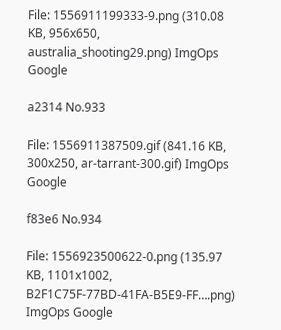File: 1556911199333-9.png (310.08 KB, 956x650, australia_shooting29.png) ImgOps Google

a2314 No.933

File: 1556911387509.gif (841.16 KB, 300x250, ar-tarrant-300.gif) ImgOps Google

f83e6 No.934

File: 1556923500622-0.png (135.97 KB, 1101x1002, B2F1C75F-77BD-41FA-B5E9-FF….png) ImgOps Google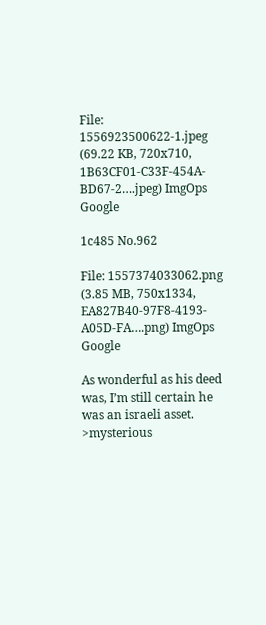File: 1556923500622-1.jpeg (69.22 KB, 720x710, 1B63CF01-C33F-454A-BD67-2….jpeg) ImgOps Google

1c485 No.962

File: 1557374033062.png (3.85 MB, 750x1334, EA827B40-97F8-4193-A05D-FA….png) ImgOps Google

As wonderful as his deed was, I’m still certain he was an israeli asset.
>mysterious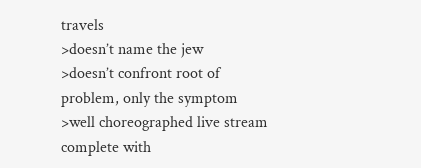travels
>doesn’t name the jew
>doesn’t confront root of problem, only the symptom
>well choreographed live stream complete with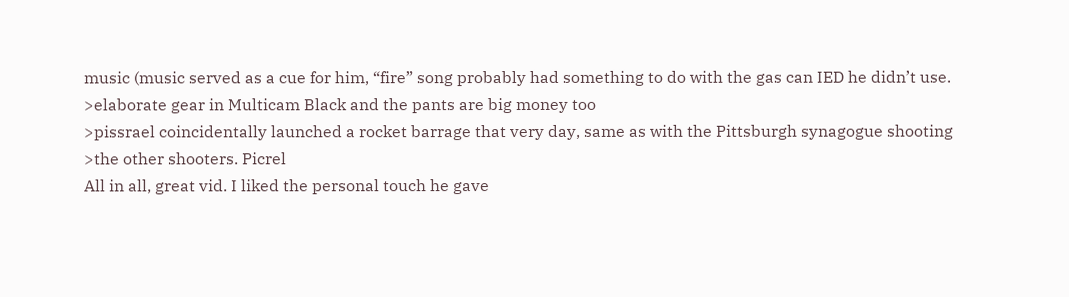music (music served as a cue for him, “fire” song probably had something to do with the gas can IED he didn’t use.
>elaborate gear in Multicam Black and the pants are big money too
>pissrael coincidentally launched a rocket barrage that very day, same as with the Pittsburgh synagogue shooting
>the other shooters. Picrel
All in all, great vid. I liked the personal touch he gave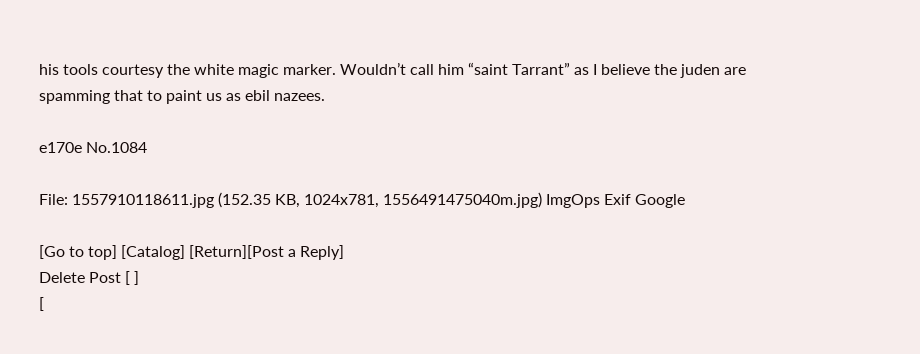his tools courtesy the white magic marker. Wouldn’t call him “saint Tarrant” as I believe the juden are spamming that to paint us as ebil nazees.

e170e No.1084

File: 1557910118611.jpg (152.35 KB, 1024x781, 1556491475040m.jpg) ImgOps Exif Google

[Go to top] [Catalog] [Return][Post a Reply]
Delete Post [ ]
[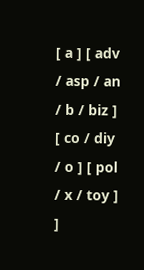[ a ] [ adv / asp / an / b / biz ] [ co / diy / o ] [ pol / x / toy ] ]